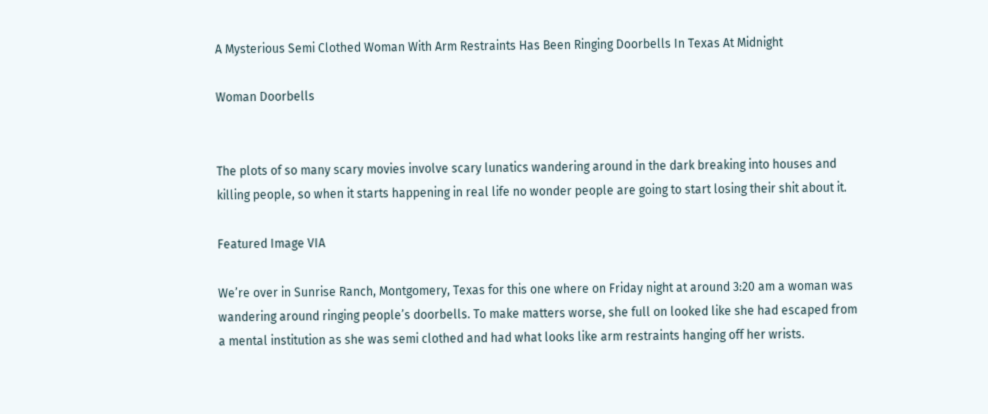A Mysterious Semi Clothed Woman With Arm Restraints Has Been Ringing Doorbells In Texas At Midnight

Woman Doorbells


The plots of so many scary movies involve scary lunatics wandering around in the dark breaking into houses and killing people, so when it starts happening in real life no wonder people are going to start losing their shit about it.

Featured Image VIA

We’re over in Sunrise Ranch, Montgomery, Texas for this one where on Friday night at around 3:20 am a woman was wandering around ringing people’s doorbells. To make matters worse, she full on looked like she had escaped from a mental institution as she was semi clothed and had what looks like arm restraints hanging off her wrists.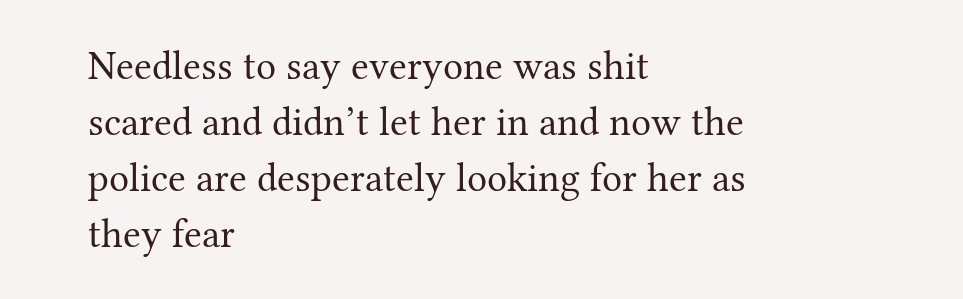Needless to say everyone was shit scared and didn’t let her in and now the police are desperately looking for her as they fear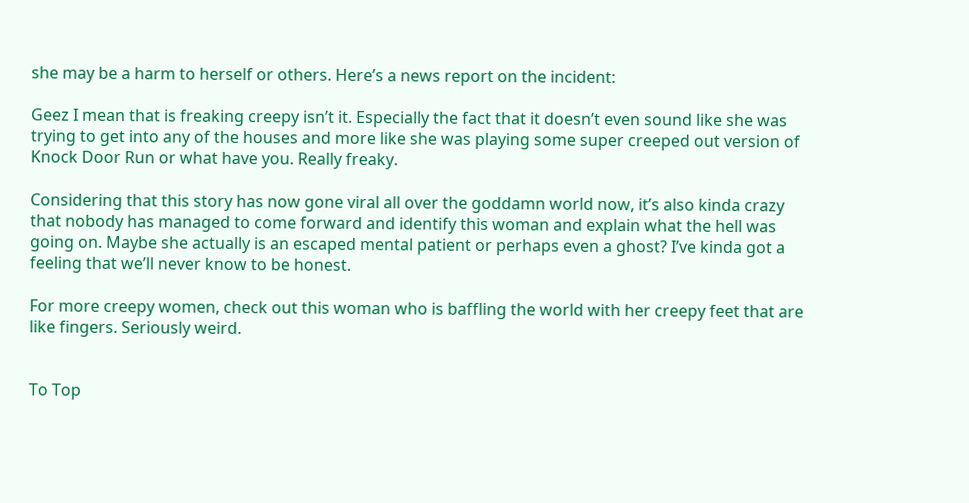she may be a harm to herself or others. Here’s a news report on the incident:

Geez I mean that is freaking creepy isn’t it. Especially the fact that it doesn’t even sound like she was trying to get into any of the houses and more like she was playing some super creeped out version of Knock Door Run or what have you. Really freaky.

Considering that this story has now gone viral all over the goddamn world now, it’s also kinda crazy that nobody has managed to come forward and identify this woman and explain what the hell was going on. Maybe she actually is an escaped mental patient or perhaps even a ghost? I’ve kinda got a feeling that we’ll never know to be honest.

For more creepy women, check out this woman who is baffling the world with her creepy feet that are like fingers. Seriously weird.


To Top